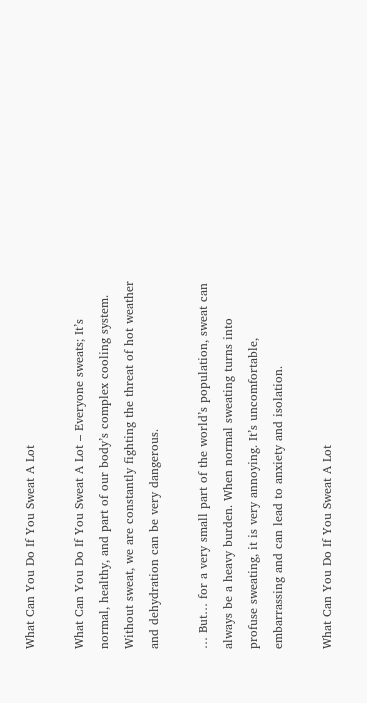What Can You Do If You Sweat A Lot

What Can You Do If You Sweat A Lot – Everyone sweats; It’s normal, healthy, and part of our body’s complex cooling system. Without sweat, we are constantly fighting the threat of hot weather and dehydration can be very dangerous.

… But… for a very small part of the world’s population, sweat can always be a heavy burden. When normal sweating turns into profuse sweating, it is very annoying. It’s uncomfortable, embarrassing and can lead to anxiety and isolation.

What Can You Do If You Sweat A Lot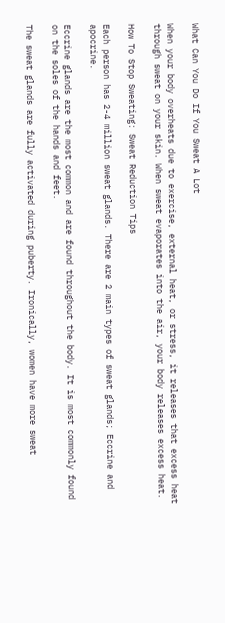What Can You Do If You Sweat A Lot

When your body overheats due to exercise, external heat, or stress, it releases that excess heat through sweat on your skin. When sweat evaporates into the air, your body releases excess heat.

How To Stop Sweating: Sweat Reduction Tips

Each person has 2-4 million sweat glands. There are 2 main types of sweat glands; Eccrine and apocrine.

Eccrine glands are the most common and are found throughout the body. It is most commonly found on the soles of the hands and feet.

The sweat glands are fully activated during puberty. Ironically, women have more sweat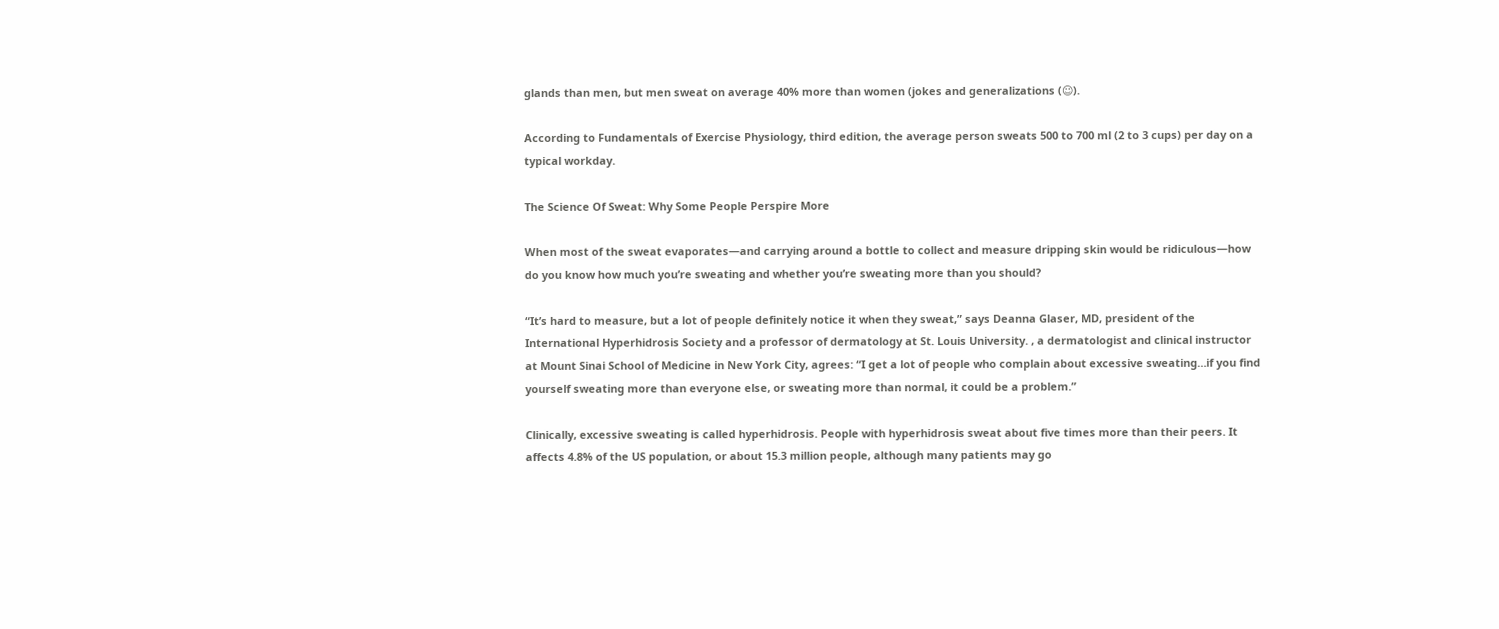glands than men, but men sweat on average 40% more than women (jokes and generalizations (☺).

According to Fundamentals of Exercise Physiology, third edition, the average person sweats 500 to 700 ml (2 to 3 cups) per day on a typical workday.

The Science Of Sweat: Why Some People Perspire More

When most of the sweat evaporates—and carrying around a bottle to collect and measure dripping skin would be ridiculous—how do you know how much you’re sweating and whether you’re sweating more than you should?

“It’s hard to measure, but a lot of people definitely notice it when they sweat,” says Deanna Glaser, MD, president of the International Hyperhidrosis Society and a professor of dermatology at St. Louis University. , a dermatologist and clinical instructor at Mount Sinai School of Medicine in New York City, agrees: “I get a lot of people who complain about excessive sweating…if you find yourself sweating more than everyone else, or sweating more than normal, it could be a problem.”

Clinically, excessive sweating is called hyperhidrosis. People with hyperhidrosis sweat about five times more than their peers. It affects 4.8% of the US population, or about 15.3 million people, although many patients may go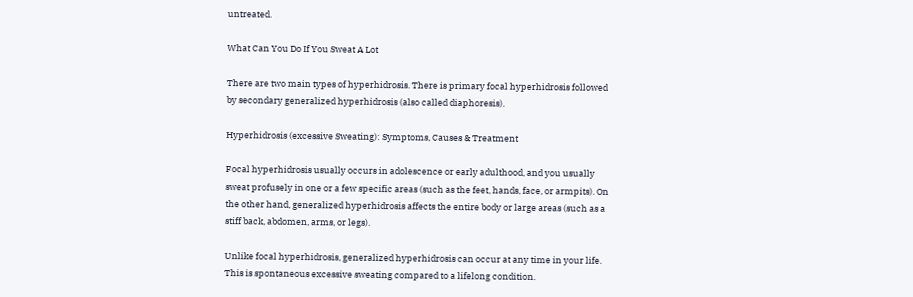untreated.

What Can You Do If You Sweat A Lot

There are two main types of hyperhidrosis. There is primary focal hyperhidrosis followed by secondary generalized hyperhidrosis (also called diaphoresis).

Hyperhidrosis (excessive Sweating): Symptoms, Causes & Treatment

Focal hyperhidrosis usually occurs in adolescence or early adulthood, and you usually sweat profusely in one or a few specific areas (such as the feet, hands, face, or armpits). On the other hand, generalized hyperhidrosis affects the entire body or large areas (such as a stiff back, abdomen, arms, or legs).

Unlike focal hyperhidrosis, generalized hyperhidrosis can occur at any time in your life. This is spontaneous excessive sweating compared to a lifelong condition.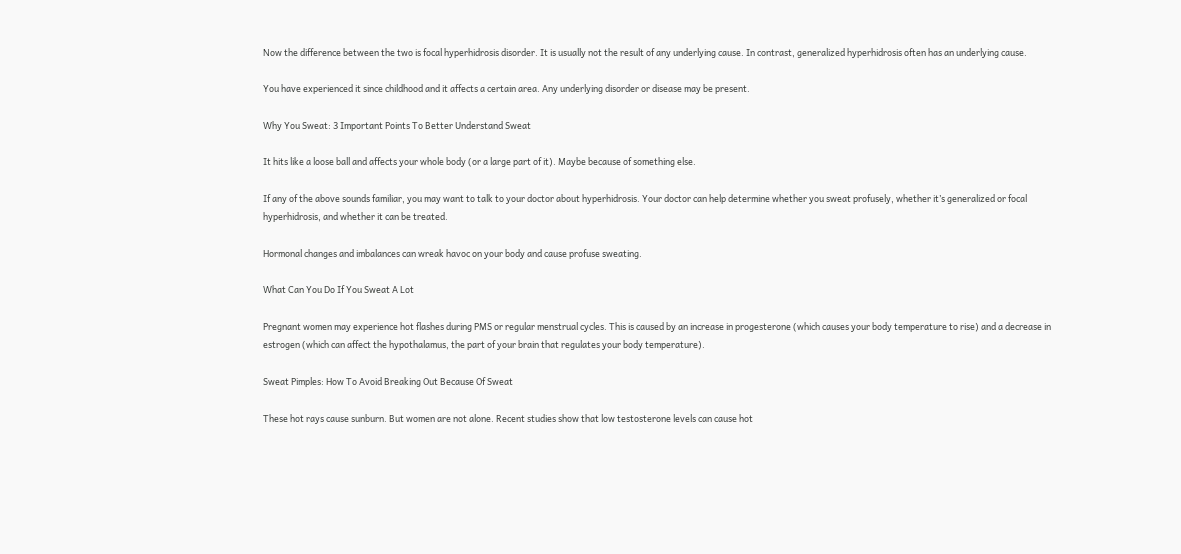Now the difference between the two is focal hyperhidrosis disorder. It is usually not the result of any underlying cause. In contrast, generalized hyperhidrosis often has an underlying cause.

You have experienced it since childhood and it affects a certain area. Any underlying disorder or disease may be present.

Why You Sweat: 3 Important Points To Better Understand Sweat

It hits like a loose ball and affects your whole body (or a large part of it). Maybe because of something else.

If any of the above sounds familiar, you may want to talk to your doctor about hyperhidrosis. Your doctor can help determine whether you sweat profusely, whether it’s generalized or focal hyperhidrosis, and whether it can be treated.

Hormonal changes and imbalances can wreak havoc on your body and cause profuse sweating.

What Can You Do If You Sweat A Lot

Pregnant women may experience hot flashes during PMS or regular menstrual cycles. This is caused by an increase in progesterone (which causes your body temperature to rise) and a decrease in estrogen (which can affect the hypothalamus, the part of your brain that regulates your body temperature).

Sweat Pimples: How To Avoid Breaking Out Because Of Sweat

These hot rays cause sunburn. But women are not alone. Recent studies show that low testosterone levels can cause hot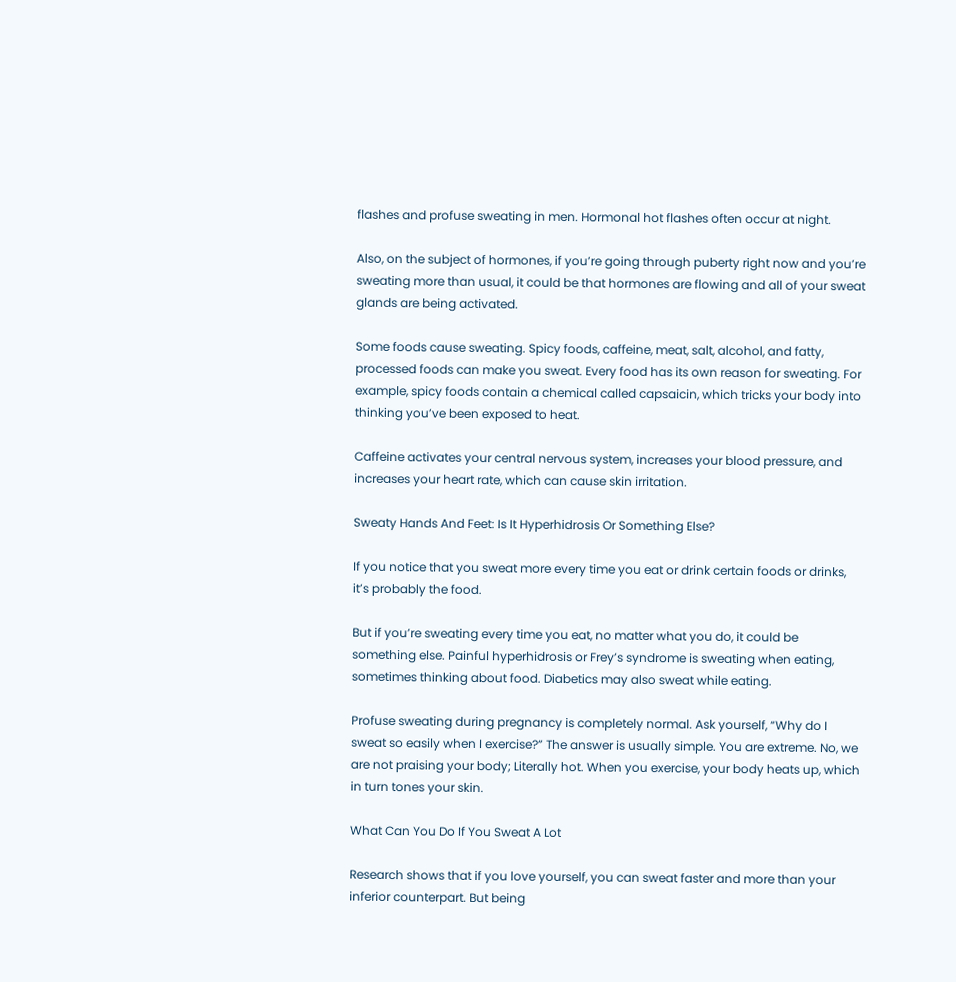flashes and profuse sweating in men. Hormonal hot flashes often occur at night.

Also, on the subject of hormones, if you’re going through puberty right now and you’re sweating more than usual, it could be that hormones are flowing and all of your sweat glands are being activated.

Some foods cause sweating. Spicy foods, caffeine, meat, salt, alcohol, and fatty, processed foods can make you sweat. Every food has its own reason for sweating. For example, spicy foods contain a chemical called capsaicin, which tricks your body into thinking you’ve been exposed to heat.

Caffeine activates your central nervous system, increases your blood pressure, and increases your heart rate, which can cause skin irritation.

Sweaty Hands And Feet: Is It Hyperhidrosis Or Something Else?

If you notice that you sweat more every time you eat or drink certain foods or drinks, it’s probably the food.

But if you’re sweating every time you eat, no matter what you do, it could be something else. Painful hyperhidrosis or Frey’s syndrome is sweating when eating, sometimes thinking about food. Diabetics may also sweat while eating.

Profuse sweating during pregnancy is completely normal. Ask yourself, “Why do I sweat so easily when I exercise?” The answer is usually simple. You are extreme. No, we are not praising your body; Literally hot. When you exercise, your body heats up, which in turn tones your skin.

What Can You Do If You Sweat A Lot

Research shows that if you love yourself, you can sweat faster and more than your inferior counterpart. But being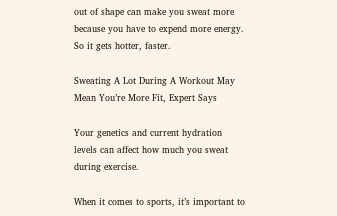out of shape can make you sweat more because you have to expend more energy. So it gets hotter, faster.

Sweating A Lot During A Workout May Mean You’re More Fit, Expert Says

Your genetics and current hydration levels can affect how much you sweat during exercise.

When it comes to sports, it’s important to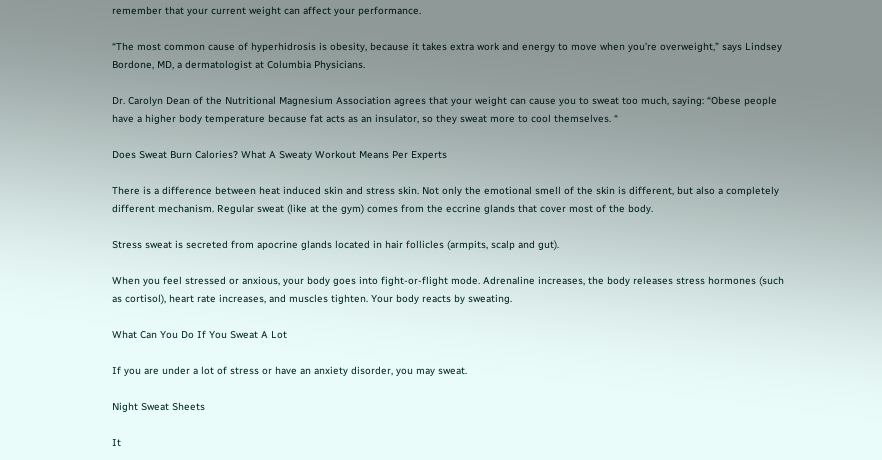remember that your current weight can affect your performance.

“The most common cause of hyperhidrosis is obesity, because it takes extra work and energy to move when you’re overweight,” says Lindsey Bordone, MD, a dermatologist at Columbia Physicians.

Dr. Carolyn Dean of the Nutritional Magnesium Association agrees that your weight can cause you to sweat too much, saying: “Obese people have a higher body temperature because fat acts as an insulator, so they sweat more to cool themselves. “

Does Sweat Burn Calories? What A Sweaty Workout Means Per Experts

There is a difference between heat induced skin and stress skin. Not only the emotional smell of the skin is different, but also a completely different mechanism. Regular sweat (like at the gym) comes from the eccrine glands that cover most of the body.

Stress sweat is secreted from apocrine glands located in hair follicles (armpits, scalp and gut).

When you feel stressed or anxious, your body goes into fight-or-flight mode. Adrenaline increases, the body releases stress hormones (such as cortisol), heart rate increases, and muscles tighten. Your body reacts by sweating.

What Can You Do If You Sweat A Lot

If you are under a lot of stress or have an anxiety disorder, you may sweat.

Night Sweat Sheets

It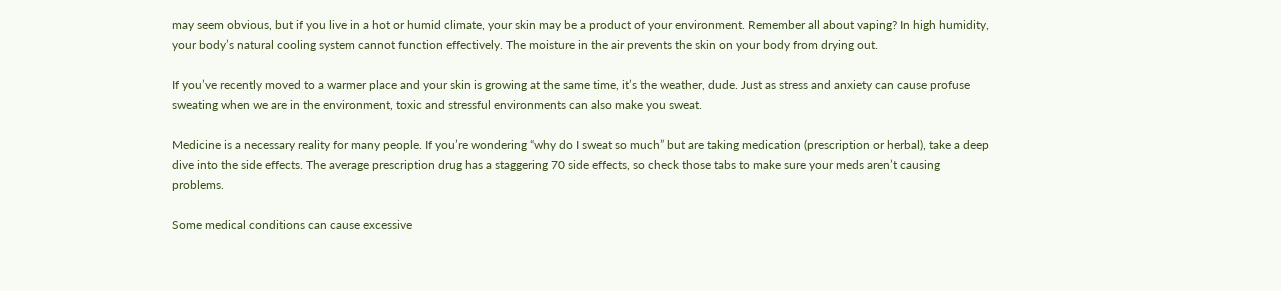may seem obvious, but if you live in a hot or humid climate, your skin may be a product of your environment. Remember all about vaping? In high humidity, your body’s natural cooling system cannot function effectively. The moisture in the air prevents the skin on your body from drying out.

If you’ve recently moved to a warmer place and your skin is growing at the same time, it’s the weather, dude. Just as stress and anxiety can cause profuse sweating when we are in the environment, toxic and stressful environments can also make you sweat.

Medicine is a necessary reality for many people. If you’re wondering “why do I sweat so much” but are taking medication (prescription or herbal), take a deep dive into the side effects. The average prescription drug has a staggering 70 side effects, so check those tabs to make sure your meds aren’t causing problems.

Some medical conditions can cause excessive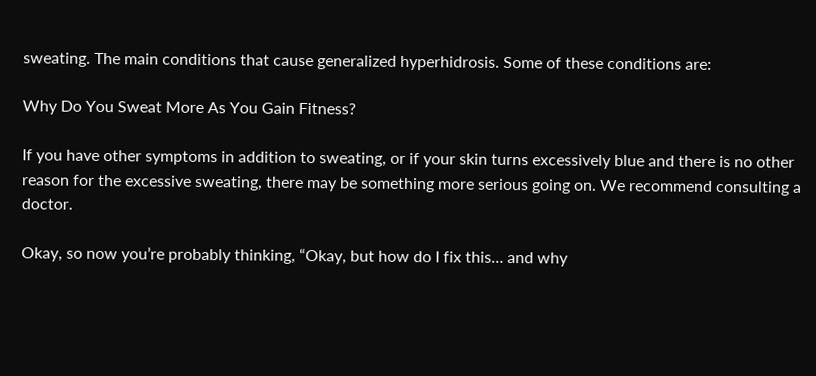sweating. The main conditions that cause generalized hyperhidrosis. Some of these conditions are:

Why Do You Sweat More As You Gain Fitness?

If you have other symptoms in addition to sweating, or if your skin turns excessively blue and there is no other reason for the excessive sweating, there may be something more serious going on. We recommend consulting a doctor.

Okay, so now you’re probably thinking, “Okay, but how do I fix this… and why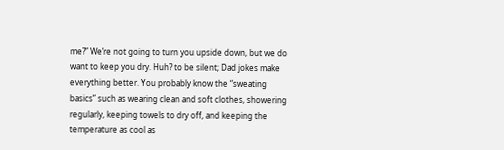me?” We’re not going to turn you upside down, but we do want to keep you dry. Huh? to be silent; Dad jokes make everything better. You probably know the “sweating basics” such as wearing clean and soft clothes, showering regularly, keeping towels to dry off, and keeping the temperature as cool as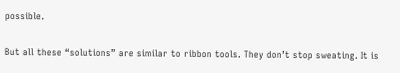possible.

But all these “solutions” are similar to ribbon tools. They don’t stop sweating. It is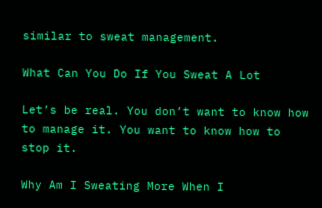similar to sweat management.

What Can You Do If You Sweat A Lot

Let’s be real. You don’t want to know how to manage it. You want to know how to stop it.

Why Am I Sweating More When I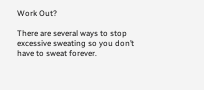Work Out?

There are several ways to stop excessive sweating so you don’t have to sweat forever.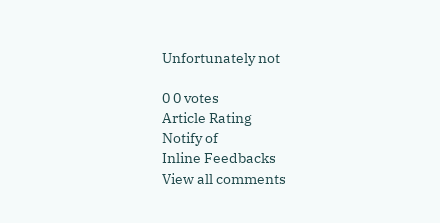Unfortunately not

0 0 votes
Article Rating
Notify of
Inline Feedbacks
View all comments